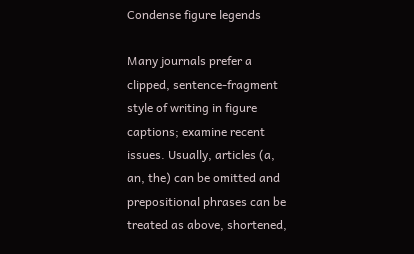Condense figure legends

Many journals prefer a clipped, sentence-fragment style of writing in figure captions; examine recent issues. Usually, articles (a, an, the) can be omitted and prepositional phrases can be treated as above, shortened,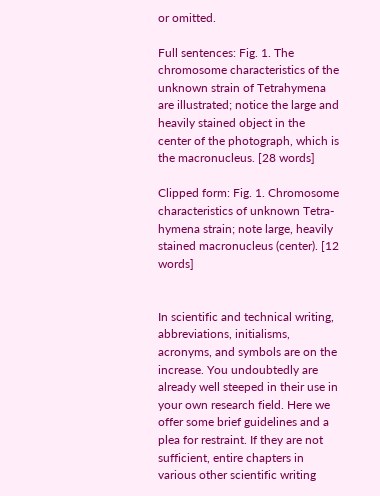or omitted.

Full sentences: Fig. 1. The chromosome characteristics of the unknown strain of Tetrahymena are illustrated; notice the large and heavily stained object in the center of the photograph, which is the macronucleus. [28 words]

Clipped form: Fig. 1. Chromosome characteristics of unknown Tetra-hymena strain; note large, heavily stained macronucleus (center). [12 words]


In scientific and technical writing, abbreviations, initialisms, acronyms, and symbols are on the increase. You undoubtedly are already well steeped in their use in your own research field. Here we offer some brief guidelines and a plea for restraint. If they are not sufficient, entire chapters in various other scientific writing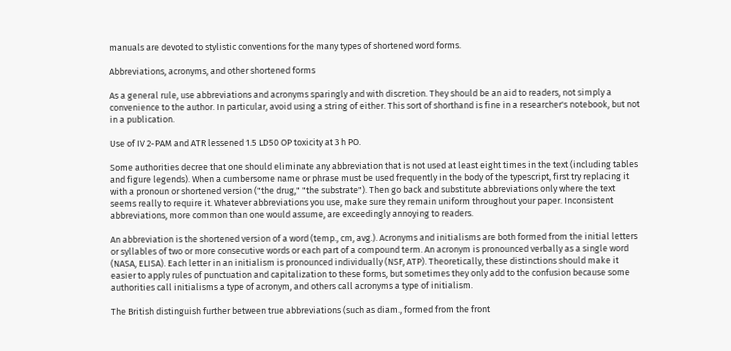manuals are devoted to stylistic conventions for the many types of shortened word forms.

Abbreviations, acronyms, and other shortened forms

As a general rule, use abbreviations and acronyms sparingly and with discretion. They should be an aid to readers, not simply a convenience to the author. In particular, avoid using a string of either. This sort of shorthand is fine in a researcher's notebook, but not in a publication.

Use of IV 2-PAM and ATR lessened 1.5 LD50 OP toxicity at 3 h PO.

Some authorities decree that one should eliminate any abbreviation that is not used at least eight times in the text (including tables and figure legends). When a cumbersome name or phrase must be used frequently in the body of the typescript, first try replacing it with a pronoun or shortened version ("the drug," "the substrate"). Then go back and substitute abbreviations only where the text seems really to require it. Whatever abbreviations you use, make sure they remain uniform throughout your paper. Inconsistent abbreviations, more common than one would assume, are exceedingly annoying to readers.

An abbreviation is the shortened version of a word (temp., cm, avg.). Acronyms and initialisms are both formed from the initial letters or syllables of two or more consecutive words or each part of a compound term. An acronym is pronounced verbally as a single word (NASA, ELISA). Each letter in an initialism is pronounced individually (NSF, ATP). Theoretically, these distinctions should make it easier to apply rules of punctuation and capitalization to these forms, but sometimes they only add to the confusion because some authorities call initialisms a type of acronym, and others call acronyms a type of initialism.

The British distinguish further between true abbreviations (such as diam., formed from the front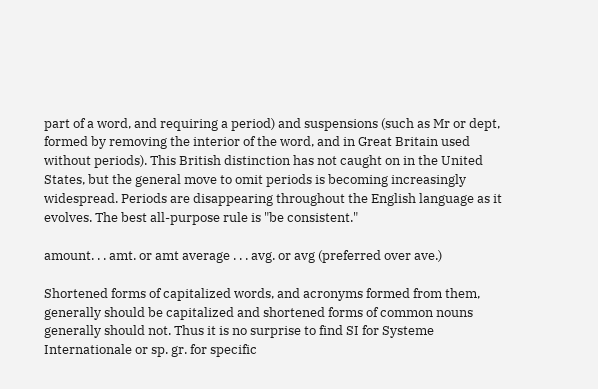part of a word, and requiring a period) and suspensions (such as Mr or dept, formed by removing the interior of the word, and in Great Britain used without periods). This British distinction has not caught on in the United States, but the general move to omit periods is becoming increasingly widespread. Periods are disappearing throughout the English language as it evolves. The best all-purpose rule is "be consistent."

amount. . . amt. or amt average . . . avg. or avg (preferred over ave.)

Shortened forms of capitalized words, and acronyms formed from them, generally should be capitalized and shortened forms of common nouns generally should not. Thus it is no surprise to find SI for Systeme Internationale or sp. gr. for specific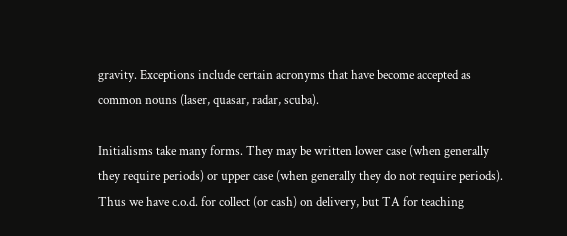gravity. Exceptions include certain acronyms that have become accepted as common nouns (laser, quasar, radar, scuba).

Initialisms take many forms. They may be written lower case (when generally they require periods) or upper case (when generally they do not require periods). Thus we have c.o.d. for collect (or cash) on delivery, but TA for teaching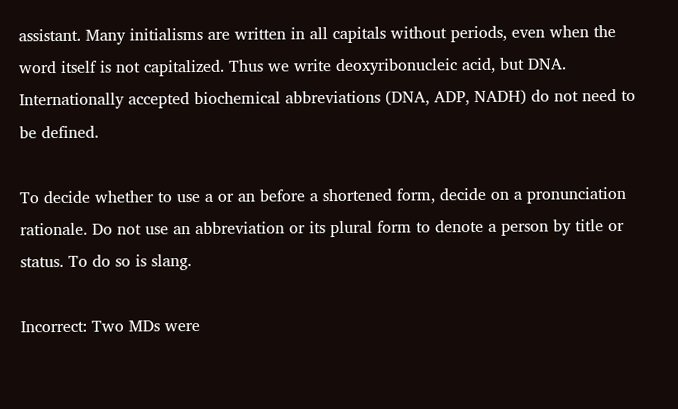assistant. Many initialisms are written in all capitals without periods, even when the word itself is not capitalized. Thus we write deoxyribonucleic acid, but DNA. Internationally accepted biochemical abbreviations (DNA, ADP, NADH) do not need to be defined.

To decide whether to use a or an before a shortened form, decide on a pronunciation rationale. Do not use an abbreviation or its plural form to denote a person by title or status. To do so is slang.

Incorrect: Two MDs were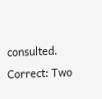consulted. Correct: Two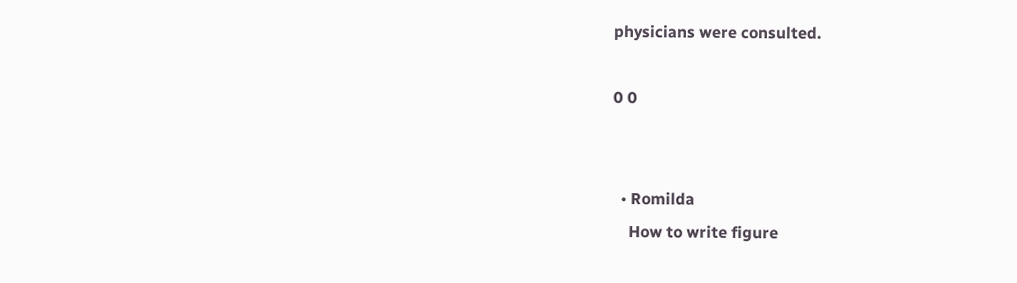physicians were consulted.

0 0


  • Romilda
    How to write figure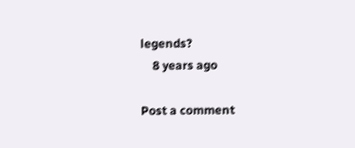legends?
    8 years ago

Post a comment